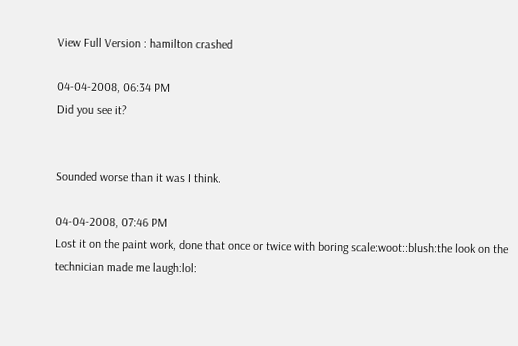View Full Version : hamilton crashed

04-04-2008, 06:34 PM
Did you see it?


Sounded worse than it was I think.

04-04-2008, 07:46 PM
Lost it on the paint work, done that once or twice with boring scale:woot::blush:the look on the technician made me laugh:lol: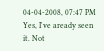04-04-2008, 07:47 PM
Yes, I've aready seen it. Not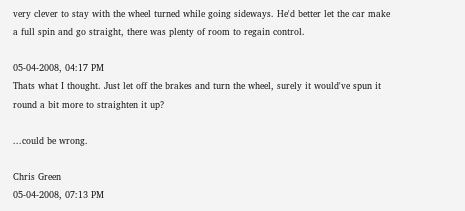very clever to stay with the wheel turned while going sideways. He'd better let the car make a full spin and go straight, there was plenty of room to regain control.

05-04-2008, 04:17 PM
Thats what I thought. Just let off the brakes and turn the wheel, surely it would've spun it round a bit more to straighten it up?

...could be wrong.

Chris Green
05-04-2008, 07:13 PM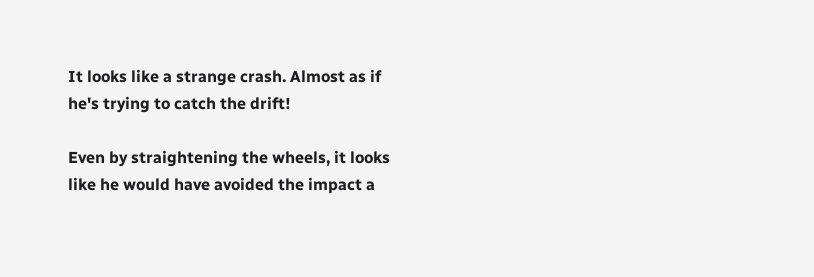It looks like a strange crash. Almost as if he's trying to catch the drift!

Even by straightening the wheels, it looks like he would have avoided the impact a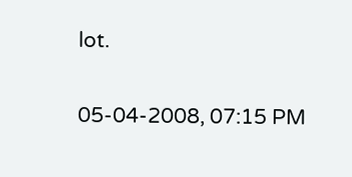lot.

05-04-2008, 07:15 PM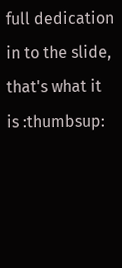full dedication in to the slide, that's what it is :thumbsup: